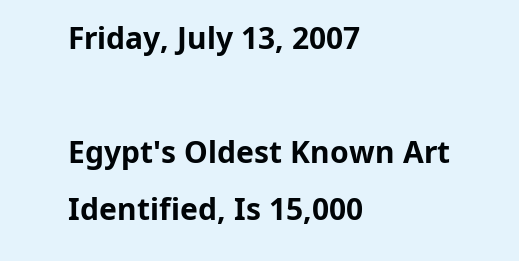Friday, July 13, 2007

Egypt's Oldest Known Art Identified, Is 15,000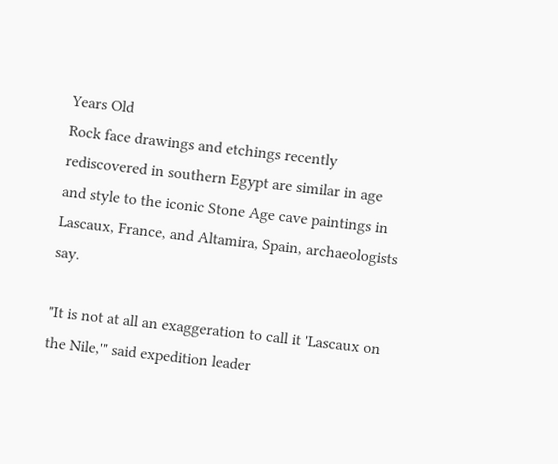Years Old
Rock face drawings and etchings recently rediscovered in southern Egypt are similar in age and style to the iconic Stone Age cave paintings in Lascaux, France, and Altamira, Spain, archaeologists say.

"It is not at all an exaggeration to call it 'Lascaux on the Nile,'" said expedition leader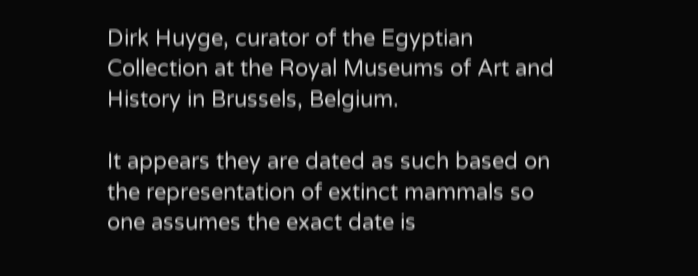Dirk Huyge, curator of the Egyptian Collection at the Royal Museums of Art and History in Brussels, Belgium.

It appears they are dated as such based on the representation of extinct mammals so one assumes the exact date is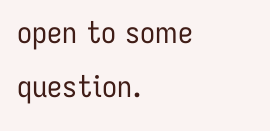open to some question.